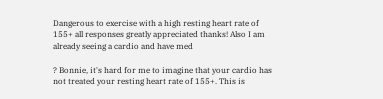Dangerous to exercise with a high resting heart rate of 155+ all responses greatly appreciated thanks! Also I am already seeing a cardio and have med

? Bonnie, it's hard for me to imagine that your cardio has not treated your resting heart rate of 155+. This is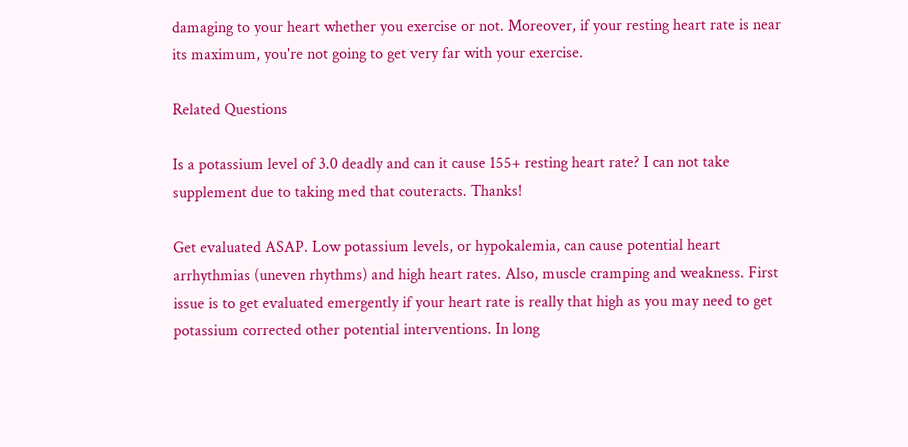damaging to your heart whether you exercise or not. Moreover, if your resting heart rate is near its maximum, you're not going to get very far with your exercise.

Related Questions

Is a potassium level of 3.0 deadly and can it cause 155+ resting heart rate? I can not take supplement due to taking med that couteracts. Thanks!

Get evaluated ASAP. Low potassium levels, or hypokalemia, can cause potential heart arrhythmias (uneven rhythms) and high heart rates. Also, muscle cramping and weakness. First issue is to get evaluated emergently if your heart rate is really that high as you may need to get potassium corrected other potential interventions. In long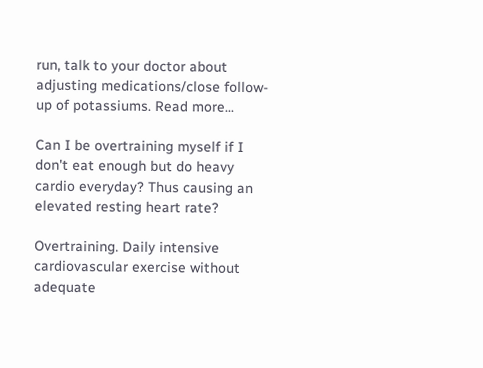run, talk to your doctor about adjusting medications/close follow-up of potassiums. Read more...

Can I be overtraining myself if I don't eat enough but do heavy cardio everyday? Thus causing an elevated resting heart rate?

Overtraining. Daily intensive cardiovascular exercise without adequate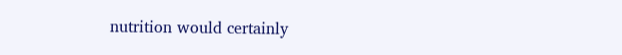nutrition would certainly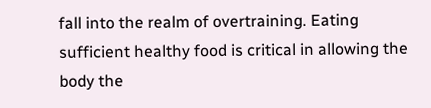fall into the realm of overtraining. Eating sufficient healthy food is critical in allowing the body the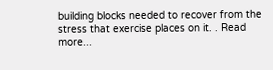building blocks needed to recover from the stress that exercise places on it. . Read more...